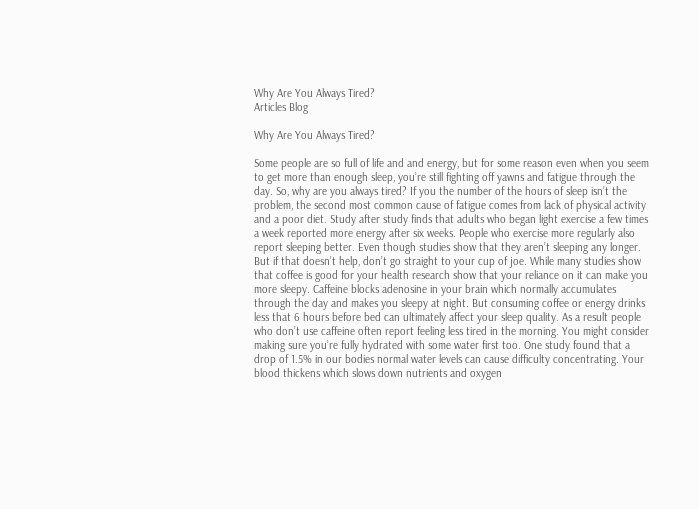Why Are You Always Tired?
Articles Blog

Why Are You Always Tired?

Some people are so full of life and and energy, but for some reason even when you seem to get more than enough sleep, you’re still fighting off yawns and fatigue through the day. So, why are you always tired? If you the number of the hours of sleep isn’t the problem, the second most common cause of fatigue comes from lack of physical activity and a poor diet. Study after study finds that adults who began light exercise a few times a week reported more energy after six weeks. People who exercise more regularly also report sleeping better. Even though studies show that they aren’t sleeping any longer. But if that doesn’t help, don’t go straight to your cup of joe. While many studies show that coffee is good for your health research show that your reliance on it can make you more sleepy. Caffeine blocks adenosine in your brain which normally accumulates through the day and makes you sleepy at night. But consuming coffee or energy drinks less that 6 hours before bed can ultimately affect your sleep quality. As a result people who don’t use caffeine often report feeling less tired in the morning. You might consider making sure you’re fully hydrated with some water first too. One study found that a drop of 1.5% in our bodies normal water levels can cause difficulty concentrating. Your blood thickens which slows down nutrients and oxygen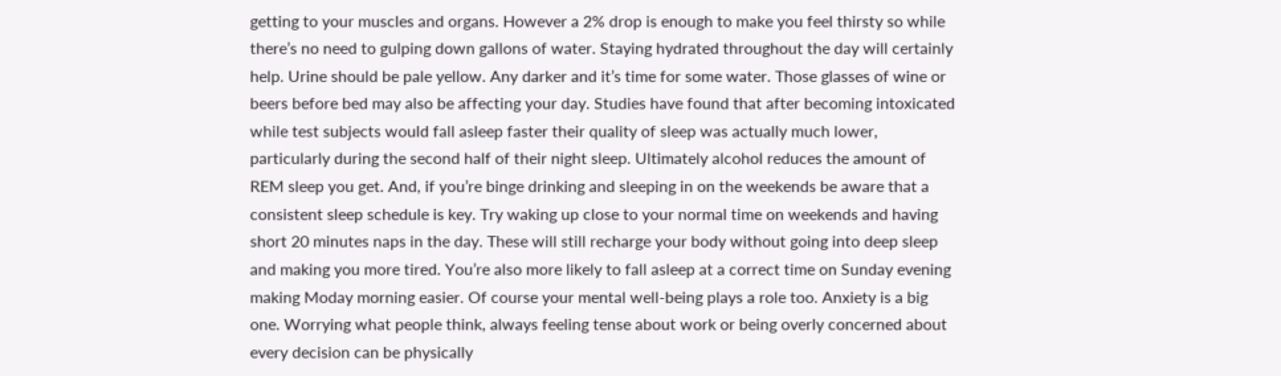getting to your muscles and organs. However a 2% drop is enough to make you feel thirsty so while there’s no need to gulping down gallons of water. Staying hydrated throughout the day will certainly help. Urine should be pale yellow. Any darker and it’s time for some water. Those glasses of wine or beers before bed may also be affecting your day. Studies have found that after becoming intoxicated while test subjects would fall asleep faster their quality of sleep was actually much lower, particularly during the second half of their night sleep. Ultimately alcohol reduces the amount of REM sleep you get. And, if you’re binge drinking and sleeping in on the weekends be aware that a consistent sleep schedule is key. Try waking up close to your normal time on weekends and having short 20 minutes naps in the day. These will still recharge your body without going into deep sleep and making you more tired. You’re also more likely to fall asleep at a correct time on Sunday evening making Moday morning easier. Of course your mental well-being plays a role too. Anxiety is a big one. Worrying what people think, always feeling tense about work or being overly concerned about every decision can be physically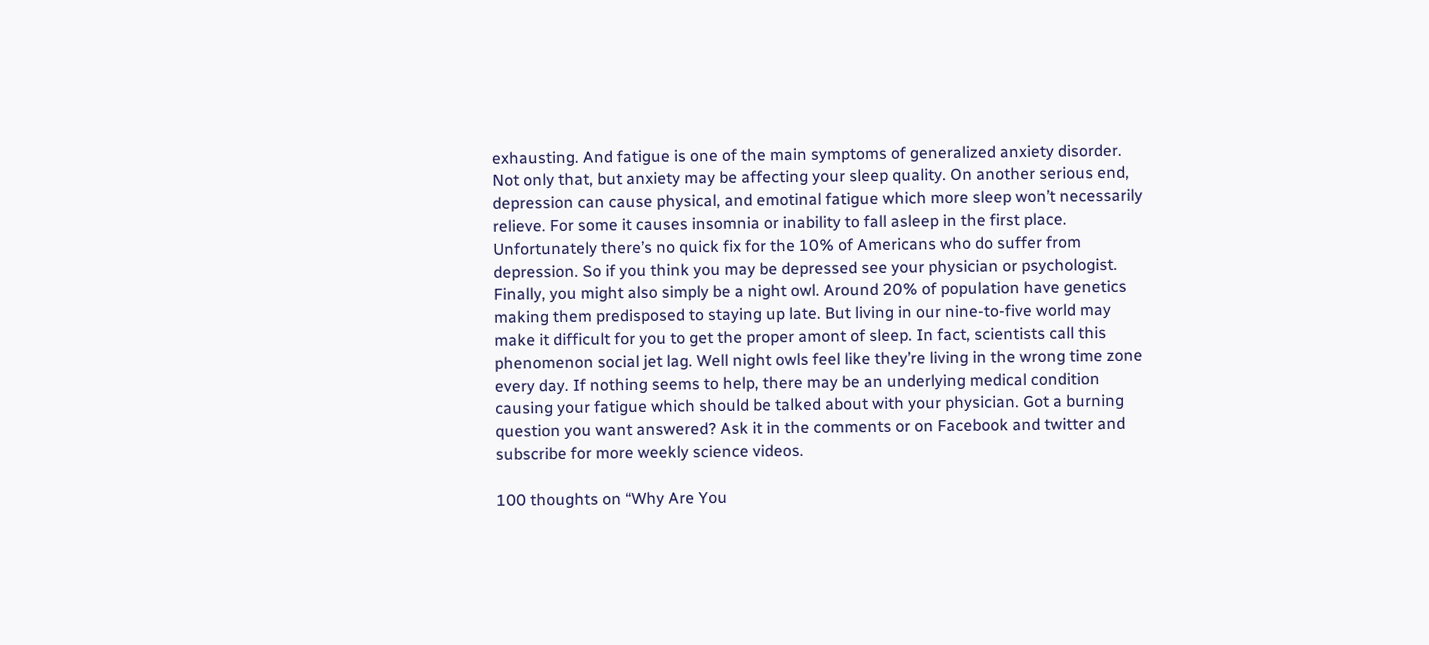exhausting. And fatigue is one of the main symptoms of generalized anxiety disorder. Not only that, but anxiety may be affecting your sleep quality. On another serious end, depression can cause physical, and emotinal fatigue which more sleep won’t necessarily relieve. For some it causes insomnia or inability to fall asleep in the first place. Unfortunately there’s no quick fix for the 10% of Americans who do suffer from depression. So if you think you may be depressed see your physician or psychologist. Finally, you might also simply be a night owl. Around 20% of population have genetics making them predisposed to staying up late. But living in our nine-to-five world may make it difficult for you to get the proper amont of sleep. In fact, scientists call this phenomenon social jet lag. Well night owls feel like they’re living in the wrong time zone every day. If nothing seems to help, there may be an underlying medical condition causing your fatigue which should be talked about with your physician. Got a burning question you want answered? Ask it in the comments or on Facebook and twitter and subscribe for more weekly science videos.

100 thoughts on “Why Are You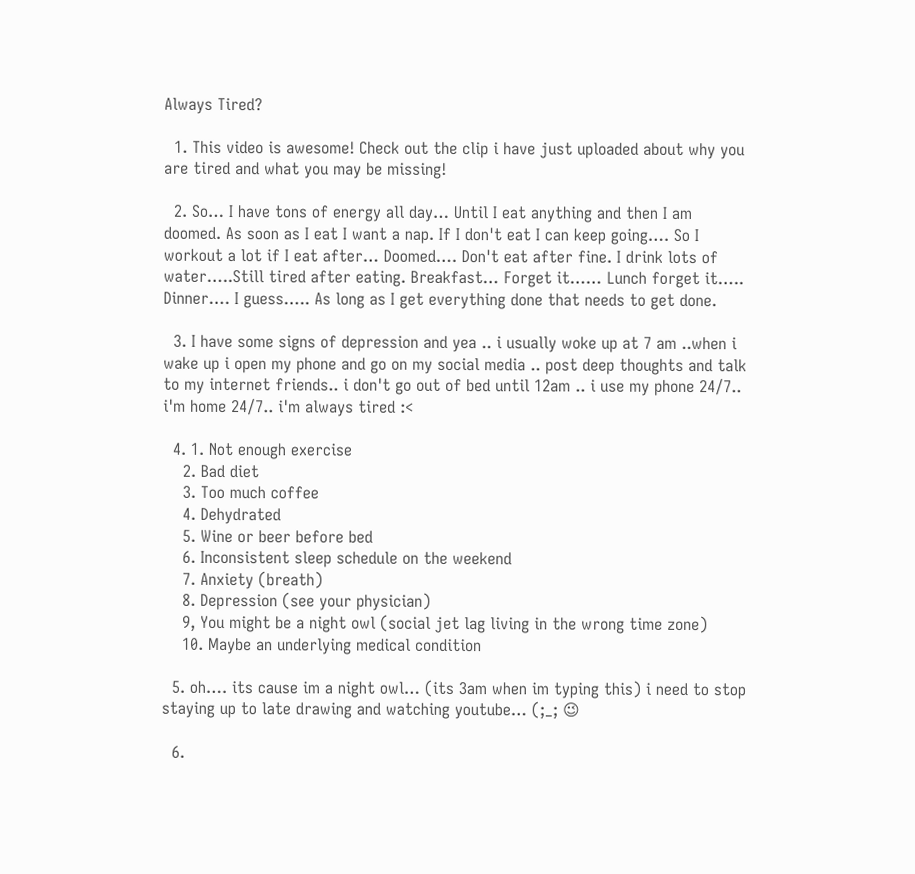Always Tired?

  1. This video is awesome! Check out the clip i have just uploaded about why you are tired and what you may be missing!

  2. So… I have tons of energy all day… Until I eat anything and then I am doomed. As soon as I eat I want a nap. If I don't eat I can keep going…. So I workout a lot if I eat after… Doomed…. Don't eat after fine. I drink lots of water…..Still tired after eating. Breakfast… Forget it…… Lunch forget it….. Dinner…. I guess….. As long as I get everything done that needs to get done.

  3. I have some signs of depression and yea .. i usually woke up at 7 am ..when i wake up i open my phone and go on my social media .. post deep thoughts and talk to my internet friends.. i don't go out of bed until 12am .. i use my phone 24/7.. i'm home 24/7.. i'm always tired :<

  4. 1. Not enough exercise
    2. Bad diet
    3. Too much coffee
    4. Dehydrated
    5. Wine or beer before bed
    6. Inconsistent sleep schedule on the weekend
    7. Anxiety (breath)
    8. Depression (see your physician)
    9, You might be a night owl (social jet lag living in the wrong time zone)
    10. Maybe an underlying medical condition

  5. oh…. its cause im a night owl… (its 3am when im typing this) i need to stop staying up to late drawing and watching youtube… (;_; 😉

  6.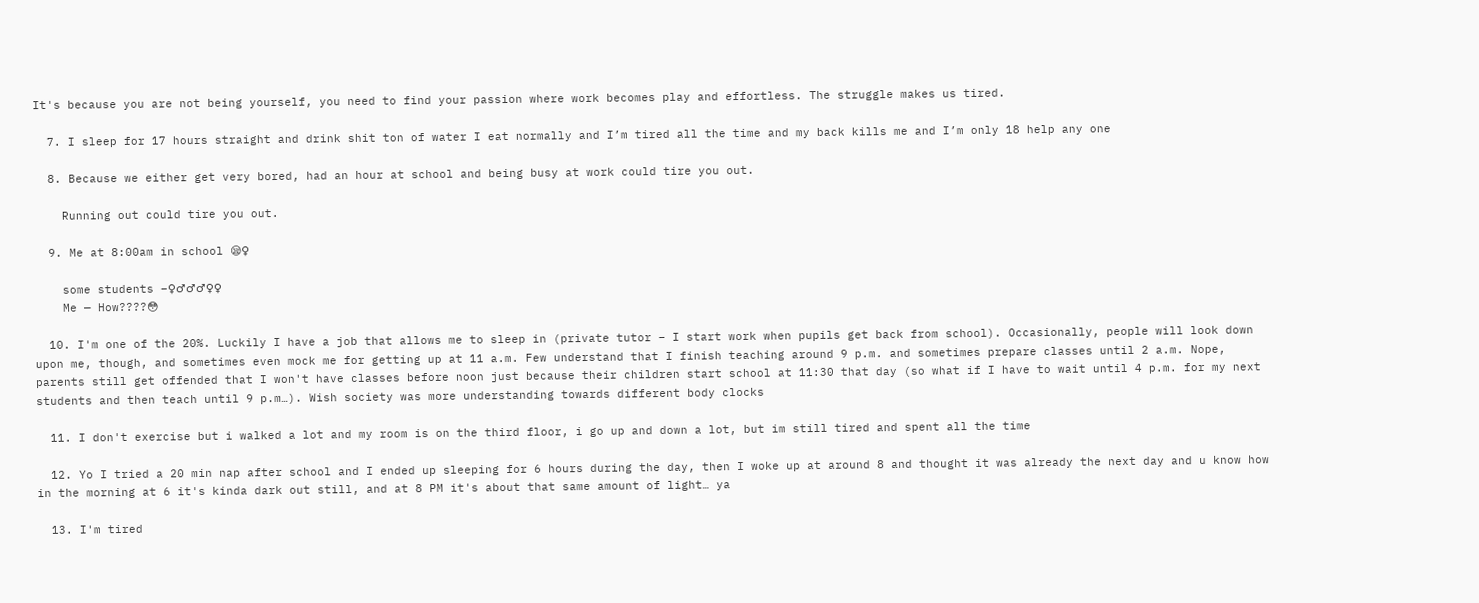It's because you are not being yourself, you need to find your passion where work becomes play and effortless. The struggle makes us tired.

  7. I sleep for 17 hours straight and drink shit ton of water I eat normally and I’m tired all the time and my back kills me and I’m only 18 help any one

  8. Because we either get very bored, had an hour at school and being busy at work could tire you out.

    Running out could tire you out.

  9. Me at 8:00am in school 😪♀

    some students –♀♂♂♂♀♀
    Me — How????😳

  10. I'm one of the 20%. Luckily I have a job that allows me to sleep in (private tutor – I start work when pupils get back from school). Occasionally, people will look down upon me, though, and sometimes even mock me for getting up at 11 a.m. Few understand that I finish teaching around 9 p.m. and sometimes prepare classes until 2 a.m. Nope, parents still get offended that I won't have classes before noon just because their children start school at 11:30 that day (so what if I have to wait until 4 p.m. for my next students and then teach until 9 p.m…). Wish society was more understanding towards different body clocks

  11. I don't exercise but i walked a lot and my room is on the third floor, i go up and down a lot, but im still tired and spent all the time

  12. Yo I tried a 20 min nap after school and I ended up sleeping for 6 hours during the day, then I woke up at around 8 and thought it was already the next day and u know how in the morning at 6 it's kinda dark out still, and at 8 PM it's about that same amount of light… ya

  13. I'm tired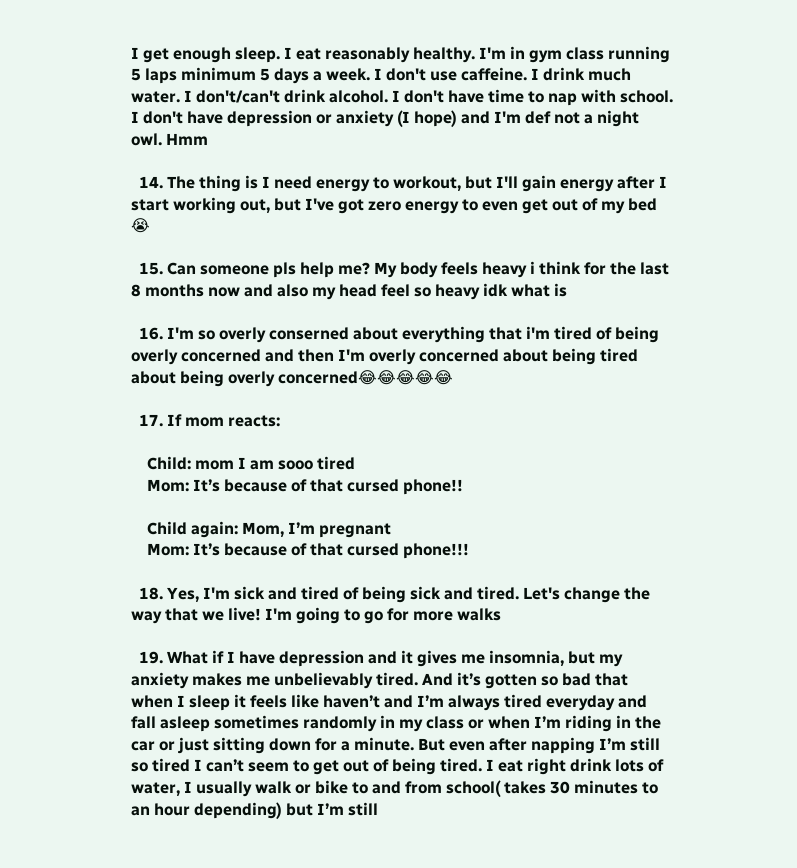I get enough sleep. I eat reasonably healthy. I'm in gym class running 5 laps minimum 5 days a week. I don't use caffeine. I drink much water. I don't/can't drink alcohol. I don't have time to nap with school. I don't have depression or anxiety (I hope) and I'm def not a night owl. Hmm

  14. The thing is I need energy to workout, but I'll gain energy after I start working out, but I've got zero energy to even get out of my bed 😭

  15. Can someone pls help me? My body feels heavy i think for the last 8 months now and also my head feel so heavy idk what is

  16. I'm so overly conserned about everything that i'm tired of being overly concerned and then I'm overly concerned about being tired about being overly concerned😂😂😂😂😂

  17. If mom reacts:

    Child: mom I am sooo tired
    Mom: It’s because of that cursed phone!!

    Child again: Mom, I’m pregnant
    Mom: It’s because of that cursed phone!!!

  18. Yes, I'm sick and tired of being sick and tired. Let's change the way that we live! I'm going to go for more walks

  19. What if I have depression and it gives me insomnia, but my anxiety makes me unbelievably tired. And it’s gotten so bad that when I sleep it feels like haven’t and I’m always tired everyday and fall asleep sometimes randomly in my class or when I’m riding in the car or just sitting down for a minute. But even after napping I’m still so tired I can’t seem to get out of being tired. I eat right drink lots of water, I usually walk or bike to and from school( takes 30 minutes to an hour depending) but I’m still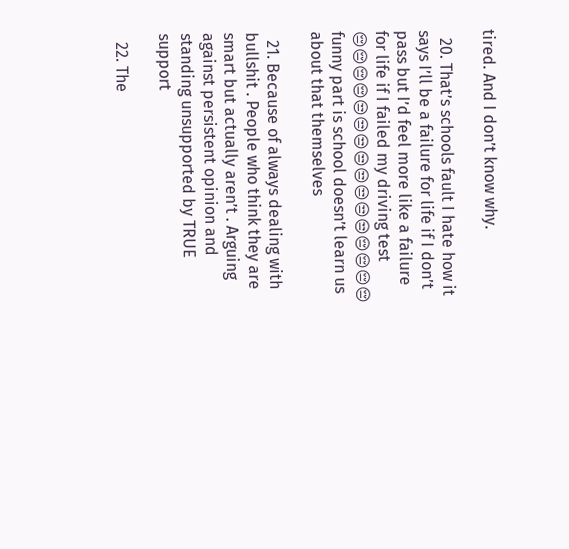tired. And I don’t know why.

  20. That’s schools fault I hate how it says I’ll be a failure for life if I don’t pass but I’d feel more like a failure for life if I failed my driving test 😔😔😔😔😒😒😒😒😒😒😒😒😔😔😔😔 funny part is school doesn’t learn us about that themselves

  21. Because of always dealing with bullshit . People who think they are smart but actually aren’t . Arguing against persistent opinion and standing unsupported by TRUE support

  22. The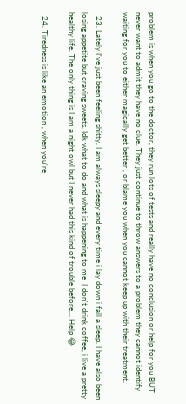problem is when you go to the doctor, they run lots of tests and really have no conclusion or help for you BUT never want to admit they have no clue. They just continue to throw answers to a problem they cannot identify waiting for you to either magically get better , or blame you when you cannot keep up with their treatment.

  23. Lately I've just been feeling shitty. I am always sleepy and every time i lay down i fall a sleep. I have also been losing appetite but craving sweets. Idk what to do and what is happening to me  I don't drink coffee, i live a pretty healthy life. The only thing is I am a night owl but I never had this kind of trouble before… Help 😂

  24. Tiredness is like an emotion , when you're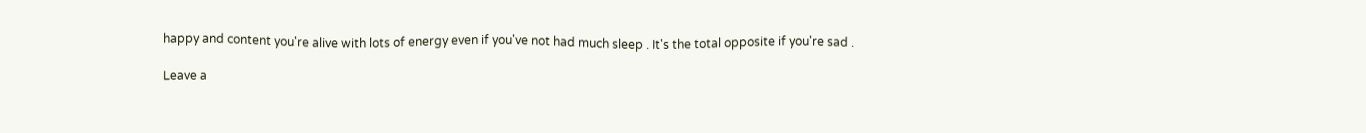happy and content you're alive with lots of energy even if you've not had much sleep . It's the total opposite if you're sad .

Leave a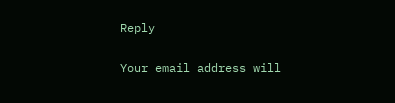Reply

Your email address will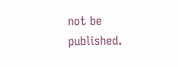not be published.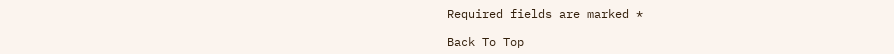Required fields are marked *

Back To Top